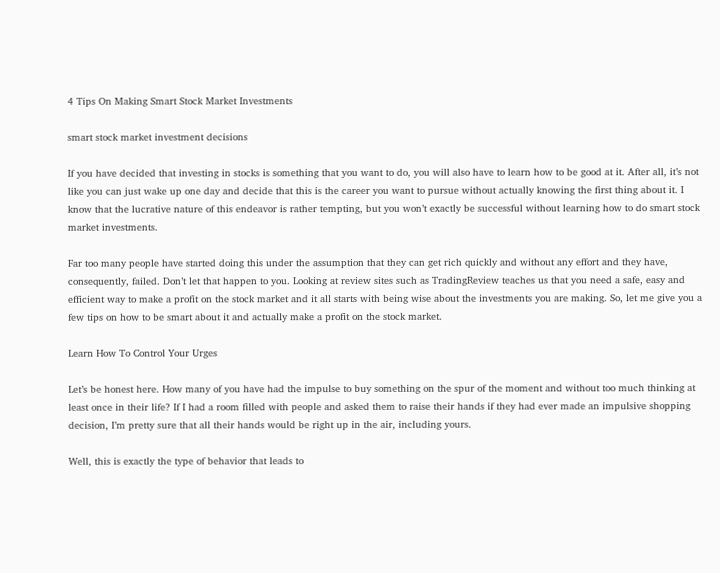4 Tips On Making Smart Stock Market Investments

smart stock market investment decisions

If you have decided that investing in stocks is something that you want to do, you will also have to learn how to be good at it. After all, it’s not like you can just wake up one day and decide that this is the career you want to pursue without actually knowing the first thing about it. I know that the lucrative nature of this endeavor is rather tempting, but you won’t exactly be successful without learning how to do smart stock market investments.

Far too many people have started doing this under the assumption that they can get rich quickly and without any effort and they have, consequently, failed. Don’t let that happen to you. Looking at review sites such as TradingReview teaches us that you need a safe, easy and efficient way to make a profit on the stock market and it all starts with being wise about the investments you are making. So, let me give you a few tips on how to be smart about it and actually make a profit on the stock market.

Learn How To Control Your Urges

Let’s be honest here. How many of you have had the impulse to buy something on the spur of the moment and without too much thinking at least once in their life? If I had a room filled with people and asked them to raise their hands if they had ever made an impulsive shopping decision, I’m pretty sure that all their hands would be right up in the air, including yours.

Well, this is exactly the type of behavior that leads to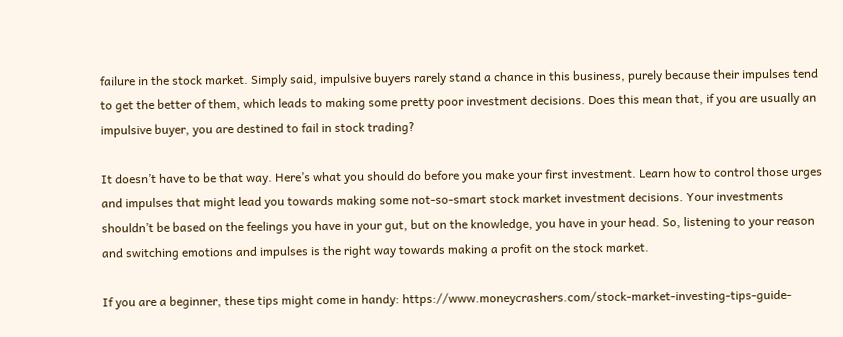failure in the stock market. Simply said, impulsive buyers rarely stand a chance in this business, purely because their impulses tend to get the better of them, which leads to making some pretty poor investment decisions. Does this mean that, if you are usually an impulsive buyer, you are destined to fail in stock trading?

It doesn’t have to be that way. Here’s what you should do before you make your first investment. Learn how to control those urges and impulses that might lead you towards making some not-so-smart stock market investment decisions. Your investments shouldn’t be based on the feelings you have in your gut, but on the knowledge, you have in your head. So, listening to your reason and switching emotions and impulses is the right way towards making a profit on the stock market.

If you are a beginner, these tips might come in handy: https://www.moneycrashers.com/stock-market-investing-tips-guide-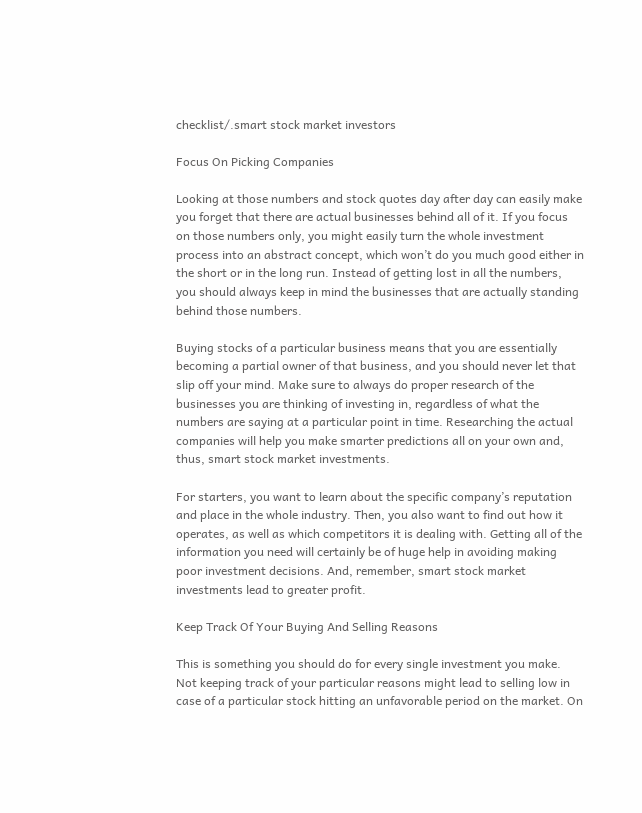checklist/.smart stock market investors

Focus On Picking Companies

Looking at those numbers and stock quotes day after day can easily make you forget that there are actual businesses behind all of it. If you focus on those numbers only, you might easily turn the whole investment process into an abstract concept, which won’t do you much good either in the short or in the long run. Instead of getting lost in all the numbers, you should always keep in mind the businesses that are actually standing behind those numbers.

Buying stocks of a particular business means that you are essentially becoming a partial owner of that business, and you should never let that slip off your mind. Make sure to always do proper research of the businesses you are thinking of investing in, regardless of what the numbers are saying at a particular point in time. Researching the actual companies will help you make smarter predictions all on your own and, thus, smart stock market investments.

For starters, you want to learn about the specific company’s reputation and place in the whole industry. Then, you also want to find out how it operates, as well as which competitors it is dealing with. Getting all of the information you need will certainly be of huge help in avoiding making poor investment decisions. And, remember, smart stock market investments lead to greater profit.

Keep Track Of Your Buying And Selling Reasons

This is something you should do for every single investment you make. Not keeping track of your particular reasons might lead to selling low in case of a particular stock hitting an unfavorable period on the market. On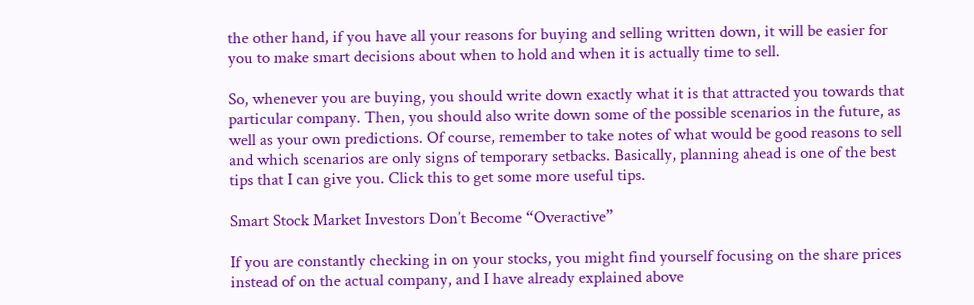the other hand, if you have all your reasons for buying and selling written down, it will be easier for you to make smart decisions about when to hold and when it is actually time to sell.

So, whenever you are buying, you should write down exactly what it is that attracted you towards that particular company. Then, you should also write down some of the possible scenarios in the future, as well as your own predictions. Of course, remember to take notes of what would be good reasons to sell and which scenarios are only signs of temporary setbacks. Basically, planning ahead is one of the best tips that I can give you. Click this to get some more useful tips.

Smart Stock Market Investors Don’t Become “Overactive”

If you are constantly checking in on your stocks, you might find yourself focusing on the share prices instead of on the actual company, and I have already explained above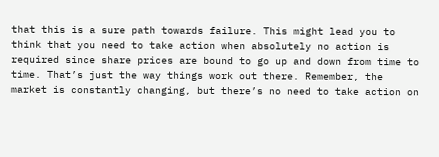that this is a sure path towards failure. This might lead you to think that you need to take action when absolutely no action is required since share prices are bound to go up and down from time to time. That’s just the way things work out there. Remember, the market is constantly changing, but there’s no need to take action on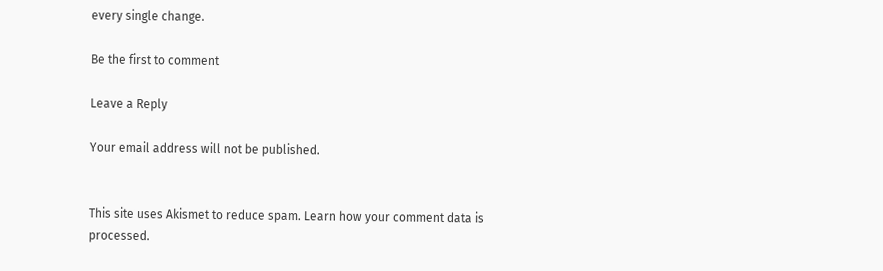every single change.

Be the first to comment

Leave a Reply

Your email address will not be published.


This site uses Akismet to reduce spam. Learn how your comment data is processed.